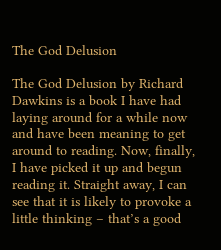The God Delusion

The God Delusion by Richard Dawkins is a book I have had laying around for a while now and have been meaning to get around to reading. Now, finally, I have picked it up and begun reading it. Straight away, I can see that it is likely to provoke a little thinking – that’s a good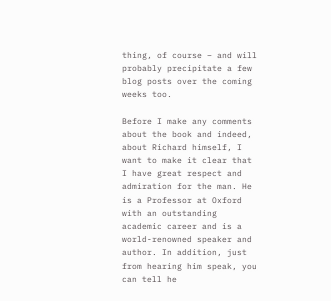thing, of course – and will probably precipitate a few blog posts over the coming weeks too.

Before I make any comments about the book and indeed, about Richard himself, I want to make it clear that I have great respect and admiration for the man. He is a Professor at Oxford with an outstanding academic career and is a world-renowned speaker and author. In addition, just from hearing him speak, you can tell he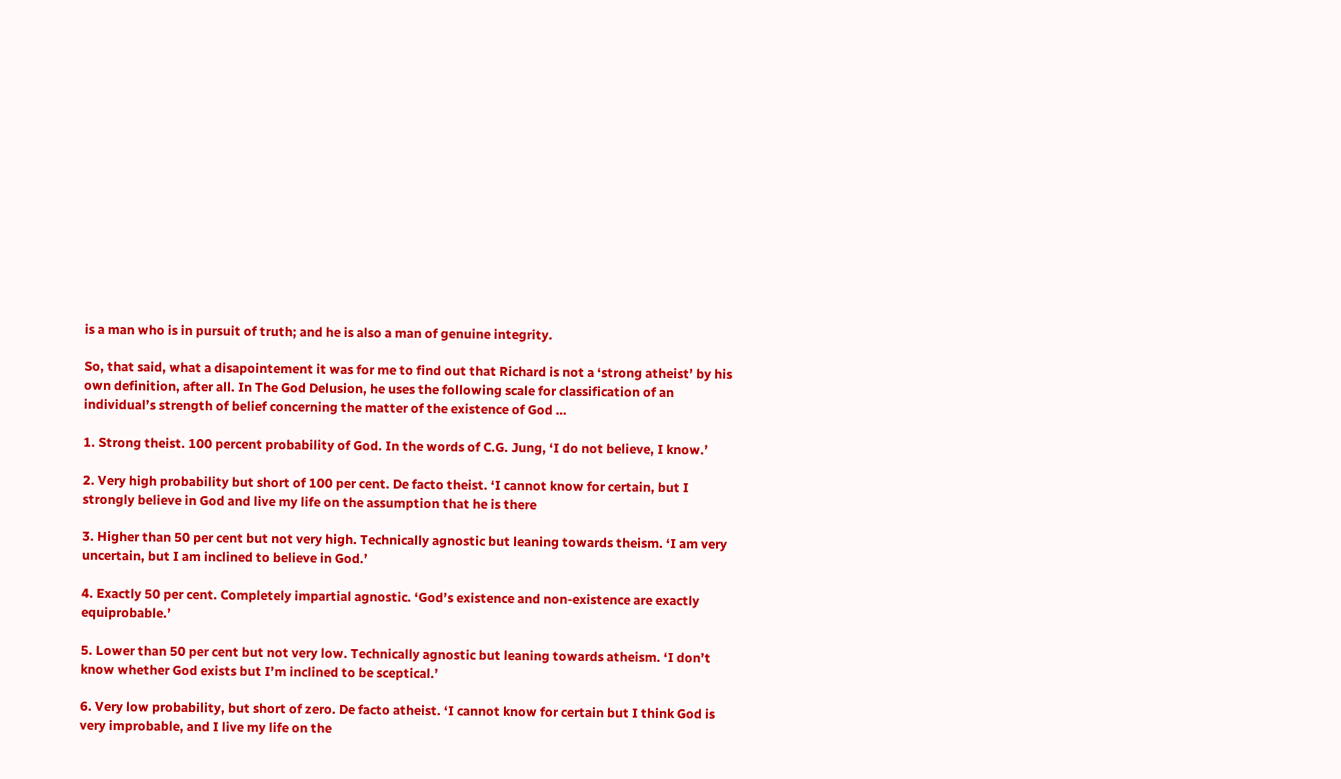is a man who is in pursuit of truth; and he is also a man of genuine integrity.

So, that said, what a disapointement it was for me to find out that Richard is not a ‘strong atheist’ by his own definition, after all. In The God Delusion, he uses the following scale for classification of an individual’s strength of belief concerning the matter of the existence of God …

1. Strong theist. 100 percent probability of God. In the words of C.G. Jung, ‘I do not believe, I know.’

2. Very high probability but short of 100 per cent. De facto theist. ‘I cannot know for certain, but I strongly believe in God and live my life on the assumption that he is there

3. Higher than 50 per cent but not very high. Technically agnostic but leaning towards theism. ‘I am very uncertain, but I am inclined to believe in God.’

4. Exactly 50 per cent. Completely impartial agnostic. ‘God’s existence and non-existence are exactly equiprobable.’

5. Lower than 50 per cent but not very low. Technically agnostic but leaning towards atheism. ‘I don’t know whether God exists but I’m inclined to be sceptical.’

6. Very low probability, but short of zero. De facto atheist. ‘I cannot know for certain but I think God is very improbable, and I live my life on the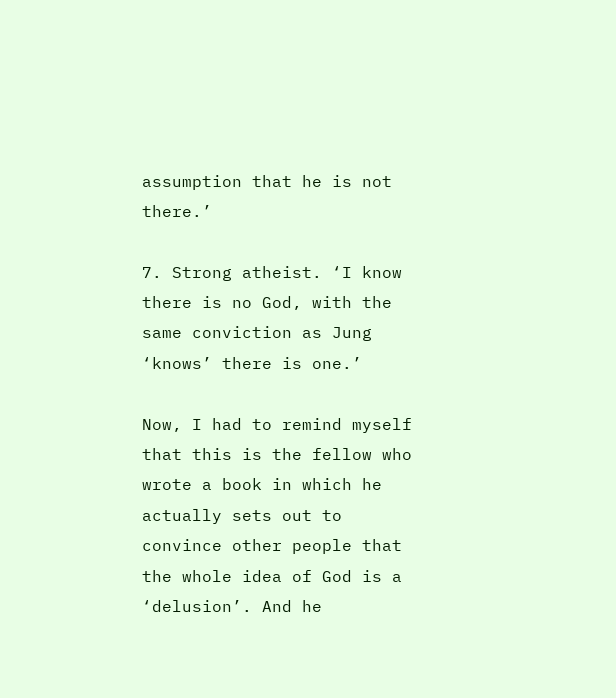assumption that he is not there.’

7. Strong atheist. ‘I know there is no God, with the same conviction as Jung ‘knows’ there is one.’

Now, I had to remind myself that this is the fellow who wrote a book in which he actually sets out to convince other people that the whole idea of God is a ‘delusion’. And he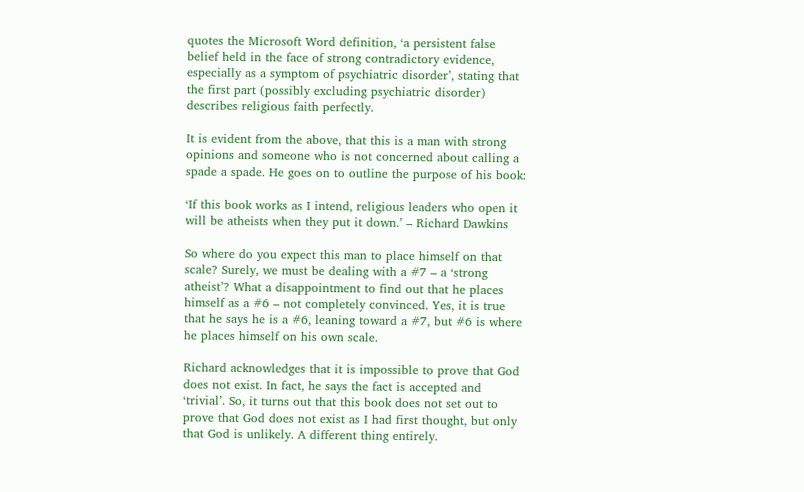quotes the Microsoft Word definition, ‘a persistent false belief held in the face of strong contradictory evidence, especially as a symptom of psychiatric disorder’, stating that the first part (possibly excluding psychiatric disorder) describes religious faith perfectly.

It is evident from the above, that this is a man with strong opinions and someone who is not concerned about calling a spade a spade. He goes on to outline the purpose of his book:

‘If this book works as I intend, religious leaders who open it will be atheists when they put it down.’ – Richard Dawkins

So where do you expect this man to place himself on that scale? Surely, we must be dealing with a #7 – a ‘strong atheist’? What a disappointment to find out that he places himself as a #6 – not completely convinced. Yes, it is true that he says he is a #6, leaning toward a #7, but #6 is where he places himself on his own scale.

Richard acknowledges that it is impossible to prove that God does not exist. In fact, he says the fact is accepted and ‘trivial’. So, it turns out that this book does not set out to prove that God does not exist as I had first thought, but only that God is unlikely. A different thing entirely.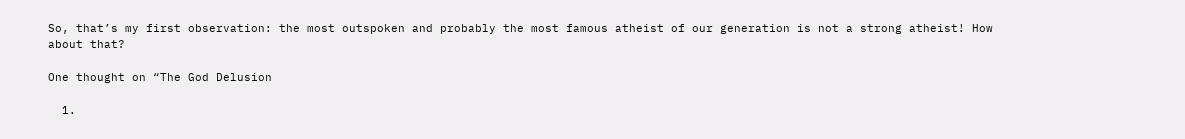So, that’s my first observation: the most outspoken and probably the most famous atheist of our generation is not a strong atheist! How about that?

One thought on “The God Delusion

  1.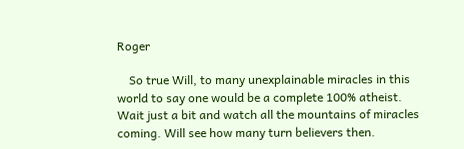Roger

    So true Will, to many unexplainable miracles in this world to say one would be a complete 100% atheist. Wait just a bit and watch all the mountains of miracles coming. Will see how many turn believers then.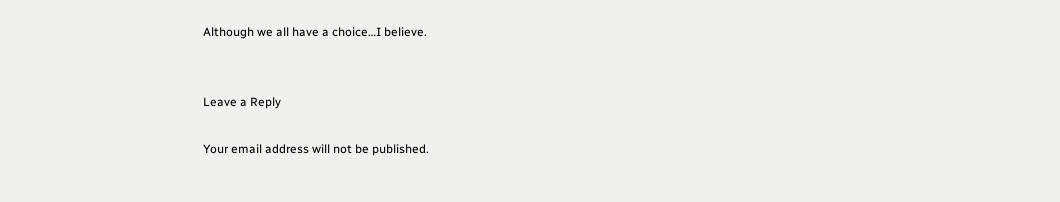Although we all have a choice…I believe.


Leave a Reply

Your email address will not be published.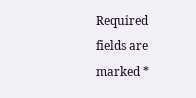Required fields are marked *